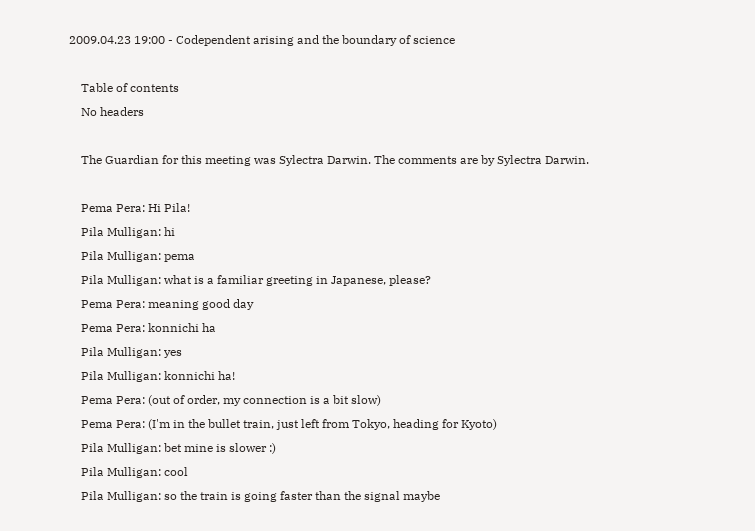2009.04.23 19:00 - Codependent arising and the boundary of science

    Table of contents
    No headers

    The Guardian for this meeting was Sylectra Darwin. The comments are by Sylectra Darwin.

    Pema Pera: Hi Pila!
    Pila Mulligan: hi
    Pila Mulligan: pema
    Pila Mulligan: what is a familiar greeting in Japanese, please?
    Pema Pera: meaning good day
    Pema Pera: konnichi ha
    Pila Mulligan: yes
    Pila Mulligan: konnichi ha!
    Pema Pera: (out of order, my connection is a bit slow)
    Pema Pera: (I'm in the bullet train, just left from Tokyo, heading for Kyoto)
    Pila Mulligan: bet mine is slower :)
    Pila Mulligan: cool
    Pila Mulligan: so the train is going faster than the signal maybe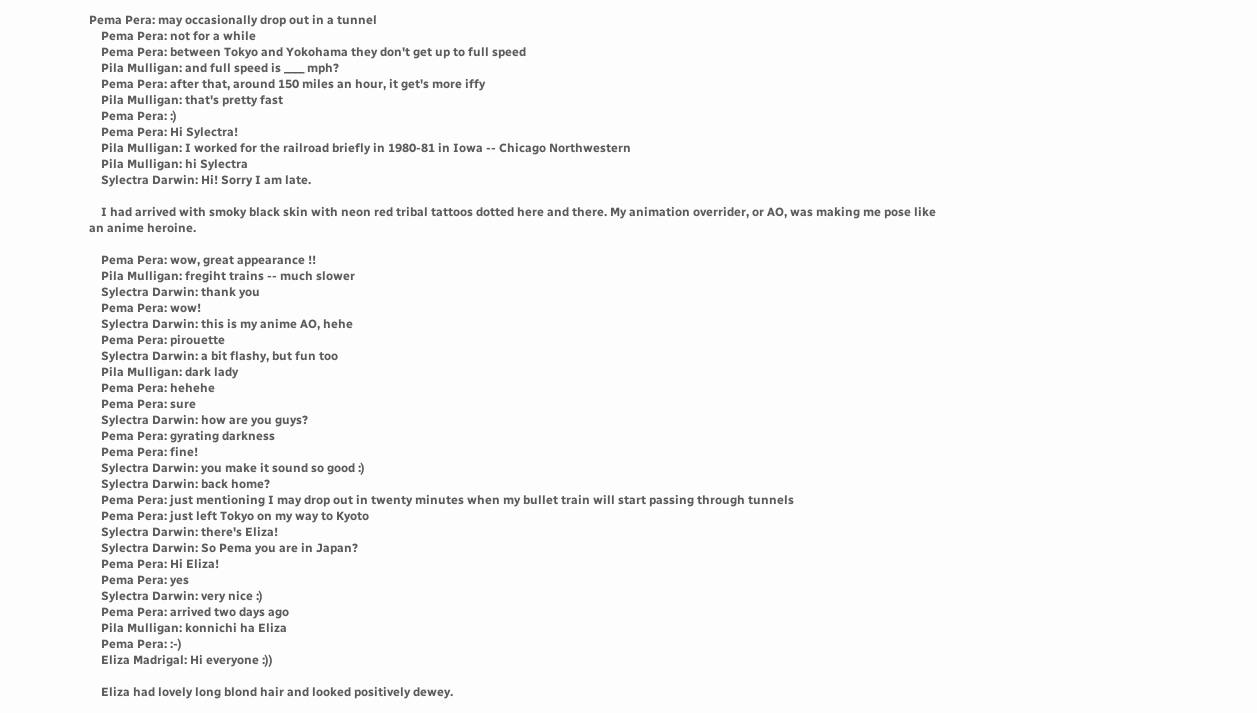Pema Pera: may occasionally drop out in a tunnel
    Pema Pera: not for a while
    Pema Pera: between Tokyo and Yokohama they don't get up to full speed
    Pila Mulligan: and full speed is ____ mph?
    Pema Pera: after that, around 150 miles an hour, it get's more iffy
    Pila Mulligan: that's pretty fast
    Pema Pera: :)
    Pema Pera: Hi Sylectra!
    Pila Mulligan: I worked for the railroad briefly in 1980-81 in Iowa -- Chicago Northwestern
    Pila Mulligan: hi Sylectra
    Sylectra Darwin: Hi! Sorry I am late.

    I had arrived with smoky black skin with neon red tribal tattoos dotted here and there. My animation overrider, or AO, was making me pose like an anime heroine.

    Pema Pera: wow, great appearance !!
    Pila Mulligan: fregiht trains -- much slower
    Sylectra Darwin: thank you
    Pema Pera: wow!
    Sylectra Darwin: this is my anime AO, hehe
    Pema Pera: pirouette
    Sylectra Darwin: a bit flashy, but fun too
    Pila Mulligan: dark lady
    Pema Pera: hehehe
    Pema Pera: sure
    Sylectra Darwin: how are you guys?
    Pema Pera: gyrating darkness
    Pema Pera: fine!
    Sylectra Darwin: you make it sound so good :)
    Sylectra Darwin: back home?
    Pema Pera: just mentioning I may drop out in twenty minutes when my bullet train will start passing through tunnels
    Pema Pera: just left Tokyo on my way to Kyoto
    Sylectra Darwin: there's Eliza!
    Sylectra Darwin: So Pema you are in Japan?
    Pema Pera: Hi Eliza!
    Pema Pera: yes
    Sylectra Darwin: very nice :)
    Pema Pera: arrived two days ago
    Pila Mulligan: konnichi ha Eliza
    Pema Pera: :-)
    Eliza Madrigal: Hi everyone :))

    Eliza had lovely long blond hair and looked positively dewey.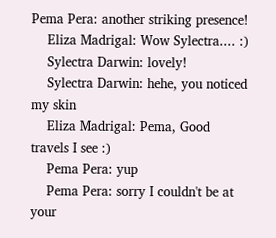Pema Pera: another striking presence!
    Eliza Madrigal: Wow Sylectra.... :)
    Sylectra Darwin: lovely!
    Sylectra Darwin: hehe, you noticed my skin
    Eliza Madrigal: Pema, Good travels I see :)
    Pema Pera: yup
    Pema Pera: sorry I couldn't be at your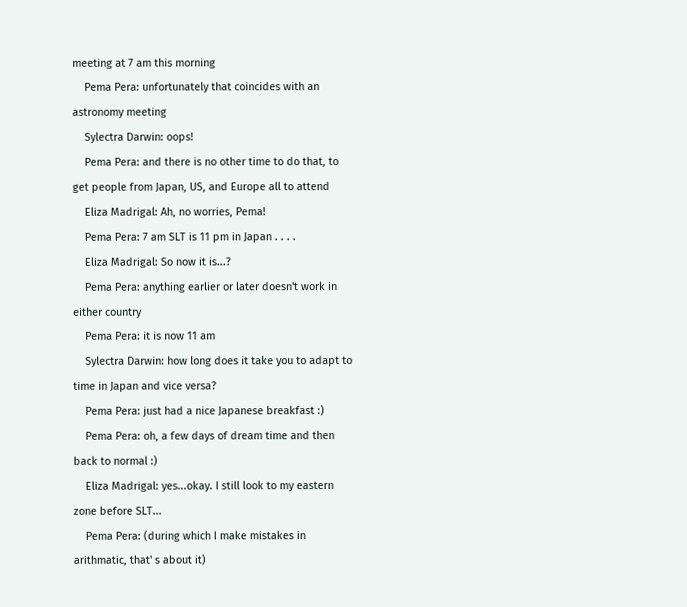meeting at 7 am this morning
    Pema Pera: unfortunately that coincides with an astronomy meeting
    Sylectra Darwin: oops!
    Pema Pera: and there is no other time to do that, to get people from Japan, US, and Europe all to attend
    Eliza Madrigal: Ah, no worries, Pema!
    Pema Pera: 7 am SLT is 11 pm in Japan . . . .
    Eliza Madrigal: So now it is...?
    Pema Pera: anything earlier or later doesn't work in either country
    Pema Pera: it is now 11 am
    Sylectra Darwin: how long does it take you to adapt to time in Japan and vice versa?
    Pema Pera: just had a nice Japanese breakfast :)
    Pema Pera: oh, a few days of dream time and then back to normal :)
    Eliza Madrigal: yes...okay. I still look to my eastern zone before SLT...
    Pema Pera: (during which I make mistakes in arithmatic, that' s about it)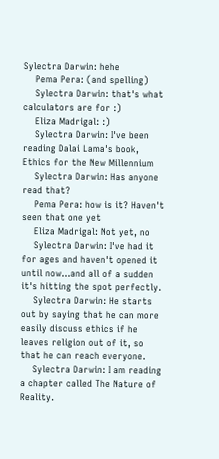Sylectra Darwin: hehe
    Pema Pera: (and spelling)
    Sylectra Darwin: that's what calculators are for :)
    Eliza Madrigal: :)
    Sylectra Darwin: I've been reading Dalai Lama's book, Ethics for the New Millennium
    Sylectra Darwin: Has anyone read that?
    Pema Pera: how is it? Haven't seen that one yet
    Eliza Madrigal: Not yet, no
    Sylectra Darwin: I've had it for ages and haven't opened it until now...and all of a sudden it's hitting the spot perfectly.
    Sylectra Darwin: He starts out by saying that he can more easily discuss ethics if he leaves religion out of it, so that he can reach everyone.
    Sylectra Darwin: I am reading a chapter called The Nature of Reality.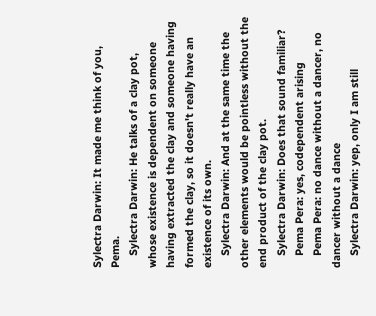Sylectra Darwin: It made me think of you, Pema.
    Sylectra Darwin: He talks of a clay pot, whose existence is dependent on someone having extracted the clay and someone having formed the clay, so it doesn't really have an existence of its own.
    Sylectra Darwin: And at the same time the other elements would be pointless without the end product of the clay pot.
    Sylectra Darwin: Does that sound familiar?
    Pema Pera: yes, codependent arising
    Pema Pera: no dance without a dancer, no dancer without a dance
    Sylectra Darwin: yep, only I am still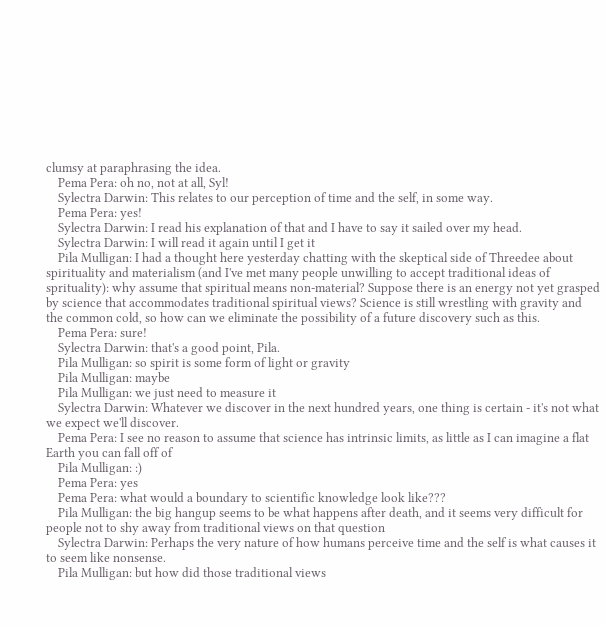clumsy at paraphrasing the idea.
    Pema Pera: oh no, not at all, Syl!
    Sylectra Darwin: This relates to our perception of time and the self, in some way.
    Pema Pera: yes!
    Sylectra Darwin: I read his explanation of that and I have to say it sailed over my head.
    Sylectra Darwin: I will read it again until I get it
    Pila Mulligan: I had a thought here yesterday chatting with the skeptical side of Threedee about spirituality and materialism (and I've met many people unwilling to accept traditional ideas of sprituality): why assume that spiritual means non-material? Suppose there is an energy not yet grasped by science that accommodates traditional spiritual views? Science is still wrestling with gravity and the common cold, so how can we eliminate the possibility of a future discovery such as this.
    Pema Pera: sure!
    Sylectra Darwin: that's a good point, Pila.
    Pila Mulligan: so spirit is some form of light or gravity
    Pila Mulligan: maybe
    Pila Mulligan: we just need to measure it
    Sylectra Darwin: Whatever we discover in the next hundred years, one thing is certain - it's not what we expect we'll discover.
    Pema Pera: I see no reason to assume that science has intrinsic limits, as little as I can imagine a flat Earth you can fall off of
    Pila Mulligan: :)
    Pema Pera: yes
    Pema Pera: what would a boundary to scientific knowledge look like???
    Pila Mulligan: the big hangup seems to be what happens after death, and it seems very difficult for people not to shy away from traditional views on that question
    Sylectra Darwin: Perhaps the very nature of how humans perceive time and the self is what causes it to seem like nonsense.
    Pila Mulligan: but how did those traditional views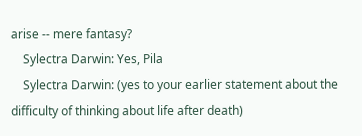arise -- mere fantasy?
    Sylectra Darwin: Yes, Pila
    Sylectra Darwin: (yes to your earlier statement about the difficulty of thinking about life after death)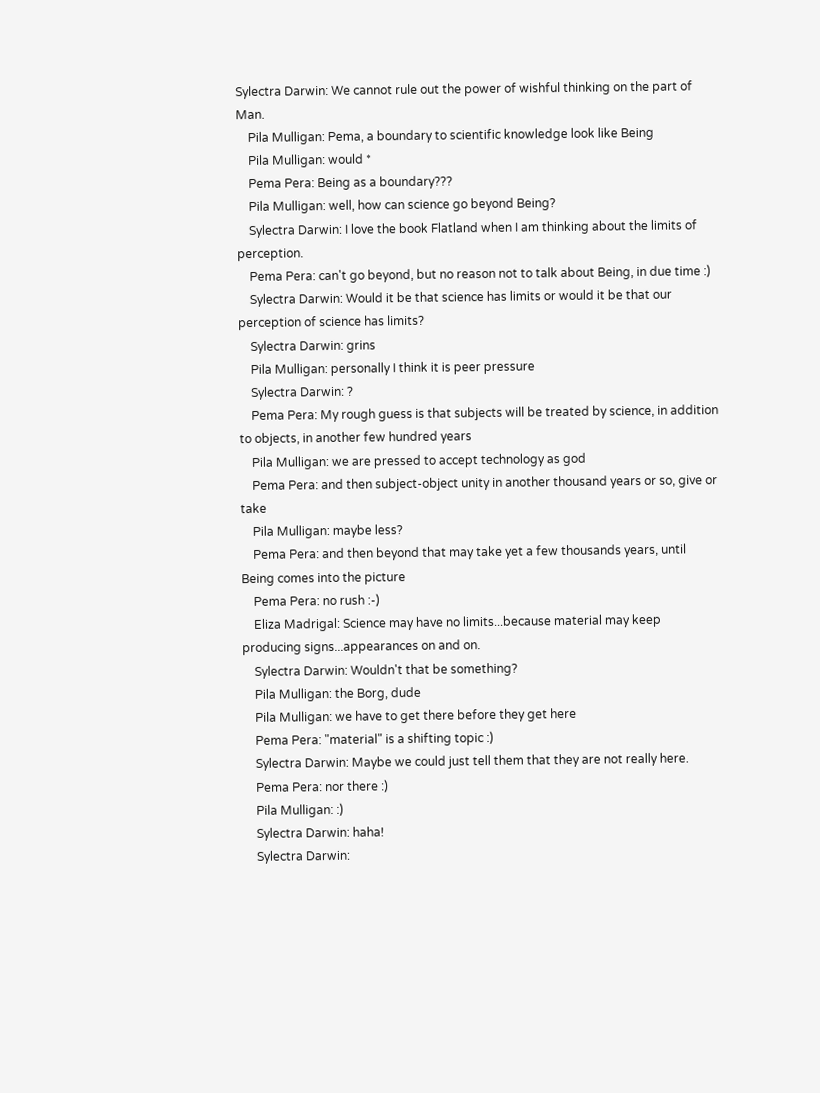Sylectra Darwin: We cannot rule out the power of wishful thinking on the part of Man.
    Pila Mulligan: Pema, a boundary to scientific knowledge look like Being
    Pila Mulligan: would *
    Pema Pera: Being as a boundary???
    Pila Mulligan: well, how can science go beyond Being?
    Sylectra Darwin: I love the book Flatland when I am thinking about the limits of perception.
    Pema Pera: can't go beyond, but no reason not to talk about Being, in due time :)
    Sylectra Darwin: Would it be that science has limits or would it be that our perception of science has limits?
    Sylectra Darwin: grins
    Pila Mulligan: personally I think it is peer pressure
    Sylectra Darwin: ?
    Pema Pera: My rough guess is that subjects will be treated by science, in addition to objects, in another few hundred years
    Pila Mulligan: we are pressed to accept technology as god
    Pema Pera: and then subject-object unity in another thousand years or so, give or take
    Pila Mulligan: maybe less?
    Pema Pera: and then beyond that may take yet a few thousands years, until Being comes into the picture
    Pema Pera: no rush :-)
    Eliza Madrigal: Science may have no limits...because material may keep producing signs...appearances on and on.
    Sylectra Darwin: Wouldn't that be something?
    Pila Mulligan: the Borg, dude
    Pila Mulligan: we have to get there before they get here
    Pema Pera: "material" is a shifting topic :)
    Sylectra Darwin: Maybe we could just tell them that they are not really here.
    Pema Pera: nor there :)
    Pila Mulligan: :)
    Sylectra Darwin: haha!
    Sylectra Darwin: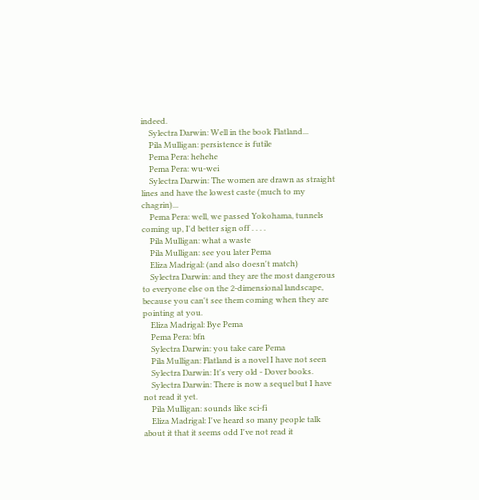indeed.
    Sylectra Darwin: Well in the book Flatland...
    Pila Mulligan: persistence is futile
    Pema Pera: hehehe
    Pema Pera: wu-wei
    Sylectra Darwin: The women are drawn as straight lines and have the lowest caste (much to my chagrin)...
    Pema Pera: well, we passed Yokohama, tunnels coming up, I'd better sign off . . . .
    Pila Mulligan: what a waste
    Pila Mulligan: see you later Pema
    Eliza Madrigal: (and also doesn't match)
    Sylectra Darwin: and they are the most dangerous to everyone else on the 2-dimensional landscape, because you can't see them coming when they are pointing at you.
    Eliza Madrigal: Bye Pema
    Pema Pera: bfn
    Sylectra Darwin: you take care Pema
    Pila Mulligan: Flatland is a novel I have not seen
    Sylectra Darwin: It's very old - Dover books.
    Sylectra Darwin: There is now a sequel but I have not read it yet.
    Pila Mulligan: sounds like sci-fi
    Eliza Madrigal: I've heard so many people talk about it that it seems odd I've not read it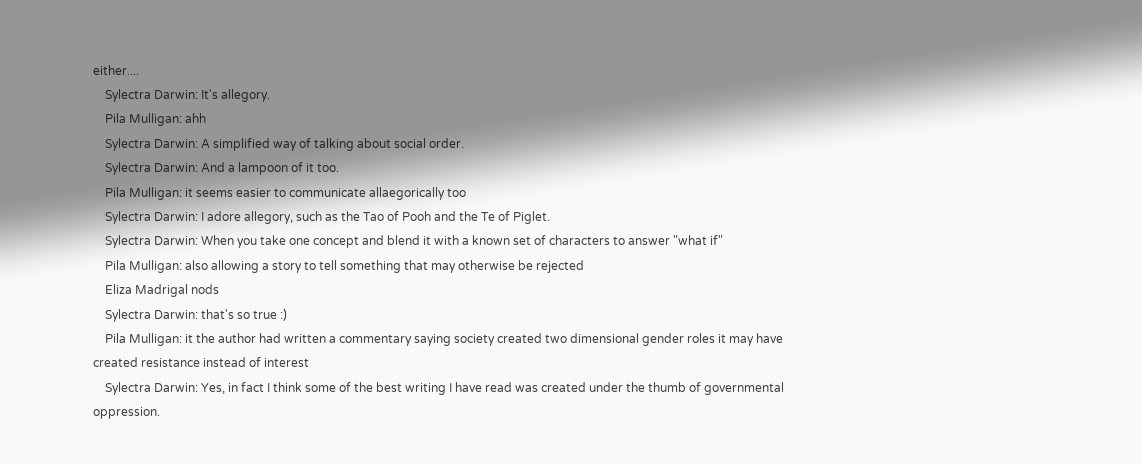either....
    Sylectra Darwin: It's allegory.
    Pila Mulligan: ahh
    Sylectra Darwin: A simplified way of talking about social order.
    Sylectra Darwin: And a lampoon of it too.
    Pila Mulligan: it seems easier to communicate allaegorically too
    Sylectra Darwin: I adore allegory, such as the Tao of Pooh and the Te of Piglet.
    Sylectra Darwin: When you take one concept and blend it with a known set of characters to answer "what if"
    Pila Mulligan: also allowing a story to tell something that may otherwise be rejected
    Eliza Madrigal nods
    Sylectra Darwin: that's so true :)
    Pila Mulligan: it the author had written a commentary saying society created two dimensional gender roles it may have created resistance instead of interest
    Sylectra Darwin: Yes, in fact I think some of the best writing I have read was created under the thumb of governmental oppression.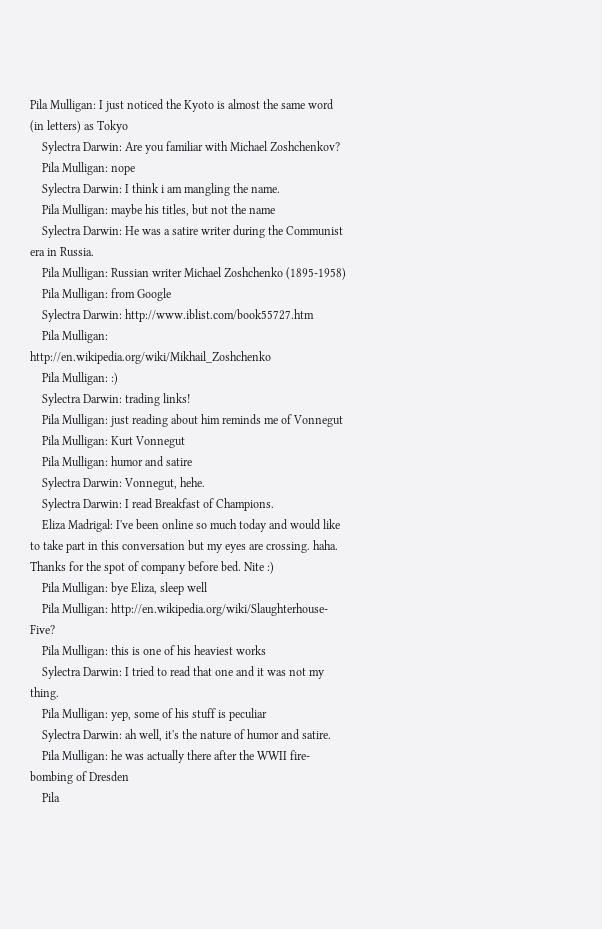Pila Mulligan: I just noticed the Kyoto is almost the same word (in letters) as Tokyo
    Sylectra Darwin: Are you familiar with Michael Zoshchenkov?
    Pila Mulligan: nope
    Sylectra Darwin: I think i am mangling the name.
    Pila Mulligan: maybe his titles, but not the name
    Sylectra Darwin: He was a satire writer during the Communist era in Russia.
    Pila Mulligan: Russian writer Michael Zoshchenko (1895-1958)
    Pila Mulligan: from Google
    Sylectra Darwin: http://www.iblist.com/book55727.htm
    Pila Mulligan: http://en.wikipedia.org/wiki/Mikhail_Zoshchenko
    Pila Mulligan: :)
    Sylectra Darwin: trading links!
    Pila Mulligan: just reading about him reminds me of Vonnegut
    Pila Mulligan: Kurt Vonnegut
    Pila Mulligan: humor and satire
    Sylectra Darwin: Vonnegut, hehe.
    Sylectra Darwin: I read Breakfast of Champions.
    Eliza Madrigal: I've been online so much today and would like to take part in this conversation but my eyes are crossing. haha. Thanks for the spot of company before bed. Nite :)
    Pila Mulligan: bye Eliza, sleep well
    Pila Mulligan: http://en.wikipedia.org/wiki/Slaughterhouse-Five?
    Pila Mulligan: this is one of his heaviest works
    Sylectra Darwin: I tried to read that one and it was not my thing.
    Pila Mulligan: yep, some of his stuff is peculiar
    Sylectra Darwin: ah well, it's the nature of humor and satire.
    Pila Mulligan: he was actually there after the WWII fire-bombing of Dresden
    Pila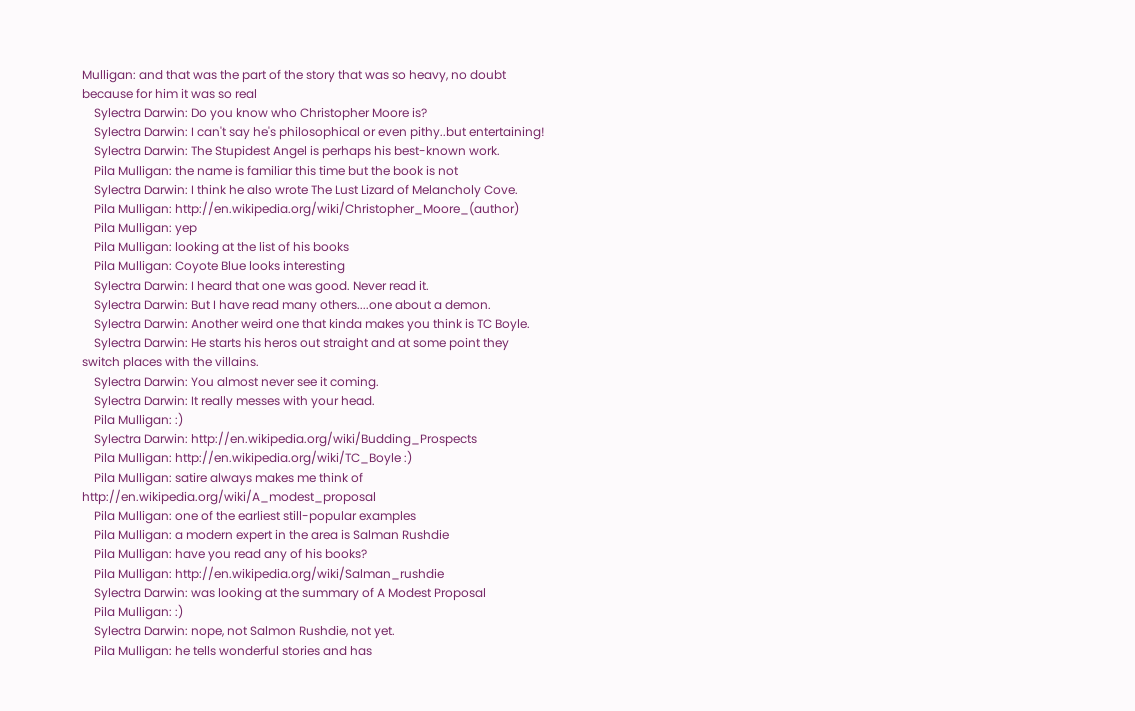Mulligan: and that was the part of the story that was so heavy, no doubt because for him it was so real
    Sylectra Darwin: Do you know who Christopher Moore is?
    Sylectra Darwin: I can't say he's philosophical or even pithy..but entertaining!
    Sylectra Darwin: The Stupidest Angel is perhaps his best-known work.
    Pila Mulligan: the name is familiar this time but the book is not
    Sylectra Darwin: I think he also wrote The Lust Lizard of Melancholy Cove.
    Pila Mulligan: http://en.wikipedia.org/wiki/Christopher_Moore_(author)
    Pila Mulligan: yep
    Pila Mulligan: looking at the list of his books
    Pila Mulligan: Coyote Blue looks interesting
    Sylectra Darwin: I heard that one was good. Never read it.
    Sylectra Darwin: But I have read many others....one about a demon.
    Sylectra Darwin: Another weird one that kinda makes you think is TC Boyle.
    Sylectra Darwin: He starts his heros out straight and at some point they switch places with the villains.
    Sylectra Darwin: You almost never see it coming.
    Sylectra Darwin: It really messes with your head.
    Pila Mulligan: :)
    Sylectra Darwin: http://en.wikipedia.org/wiki/Budding_Prospects
    Pila Mulligan: http://en.wikipedia.org/wiki/TC_Boyle :)
    Pila Mulligan: satire always makes me think of http://en.wikipedia.org/wiki/A_modest_proposal
    Pila Mulligan: one of the earliest still-popular examples
    Pila Mulligan: a modern expert in the area is Salman Rushdie
    Pila Mulligan: have you read any of his books?
    Pila Mulligan: http://en.wikipedia.org/wiki/Salman_rushdie
    Sylectra Darwin: was looking at the summary of A Modest Proposal
    Pila Mulligan: :)
    Sylectra Darwin: nope, not Salmon Rushdie, not yet.
    Pila Mulligan: he tells wonderful stories and has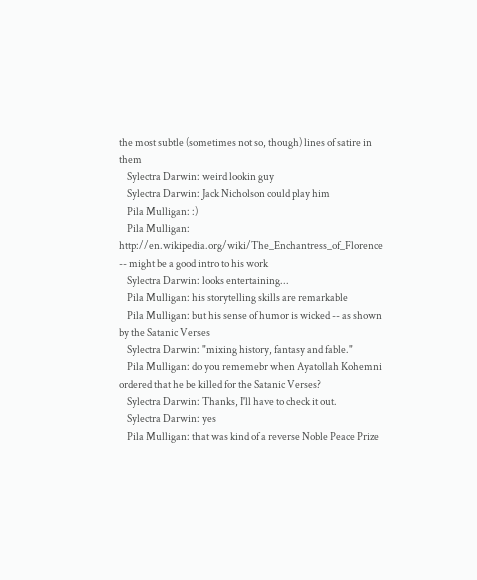the most subtle (sometimes not so, though) lines of satire in them
    Sylectra Darwin: weird lookin guy
    Sylectra Darwin: Jack Nicholson could play him
    Pila Mulligan: :)
    Pila Mulligan: http://en.wikipedia.org/wiki/The_Enchantress_of_Florence -- might be a good intro to his work
    Sylectra Darwin: looks entertaining...
    Pila Mulligan: his storytelling skills are remarkable
    Pila Mulligan: but his sense of humor is wicked -- as shown by the Satanic Verses
    Sylectra Darwin: "mixing history, fantasy and fable."
    Pila Mulligan: do you rememebr when Ayatollah Kohemni ordered that he be killed for the Satanic Verses?
    Sylectra Darwin: Thanks, I'll have to check it out.
    Sylectra Darwin: yes
    Pila Mulligan: that was kind of a reverse Noble Peace Prize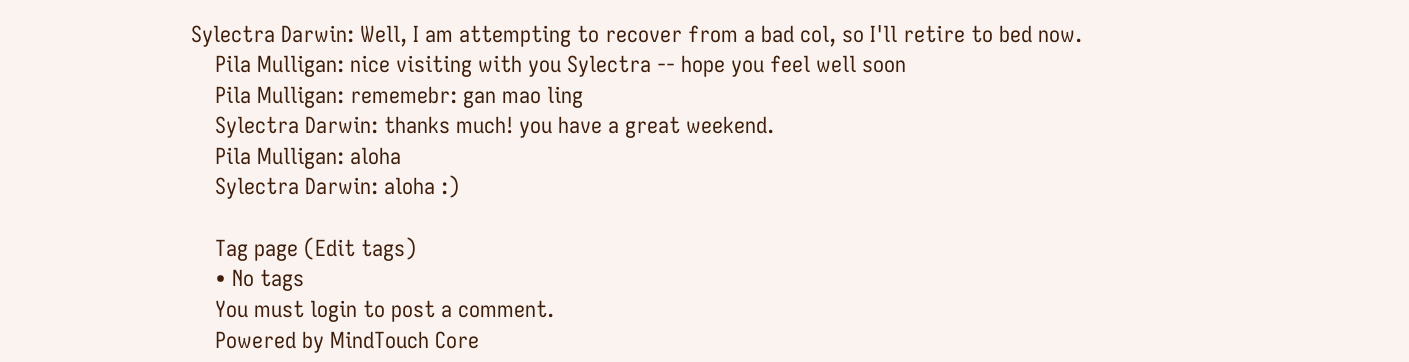Sylectra Darwin: Well, I am attempting to recover from a bad col, so I'll retire to bed now.
    Pila Mulligan: nice visiting with you Sylectra -- hope you feel well soon
    Pila Mulligan: rememebr: gan mao ling
    Sylectra Darwin: thanks much! you have a great weekend.
    Pila Mulligan: aloha
    Sylectra Darwin: aloha :)

    Tag page (Edit tags)
    • No tags
    You must login to post a comment.
    Powered by MindTouch Core